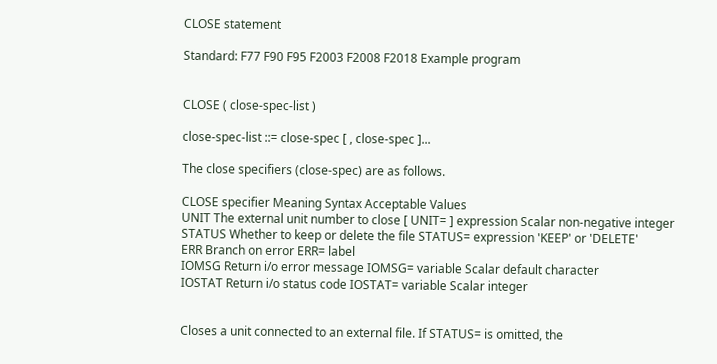CLOSE statement

Standard: F77 F90 F95 F2003 F2008 F2018 Example program


CLOSE ( close-spec-list )

close-spec-list ::= close-spec [ , close-spec ]...

The close specifiers (close-spec) are as follows.

CLOSE specifier Meaning Syntax Acceptable Values
UNIT The external unit number to close [ UNIT= ] expression Scalar non-negative integer
STATUS Whether to keep or delete the file STATUS= expression 'KEEP' or 'DELETE'
ERR Branch on error ERR= label
IOMSG Return i/o error message IOMSG= variable Scalar default character
IOSTAT Return i/o status code IOSTAT= variable Scalar integer


Closes a unit connected to an external file. If STATUS= is omitted, the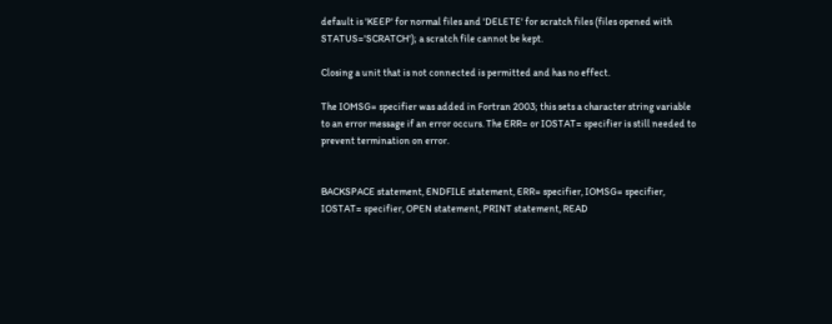default is 'KEEP' for normal files and 'DELETE' for scratch files (files opened with STATUS='SCRATCH'); a scratch file cannot be kept.

Closing a unit that is not connected is permitted and has no effect.

The IOMSG= specifier was added in Fortran 2003; this sets a character string variable to an error message if an error occurs. The ERR= or IOSTAT= specifier is still needed to prevent termination on error.


BACKSPACE statement, ENDFILE statement, ERR= specifier, IOMSG= specifier, IOSTAT= specifier, OPEN statement, PRINT statement, READ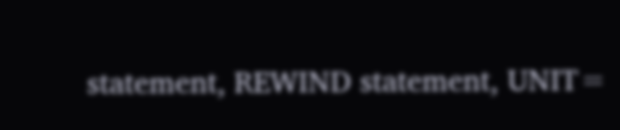statement, REWIND statement, UNIT=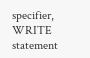specifier, WRITE statement